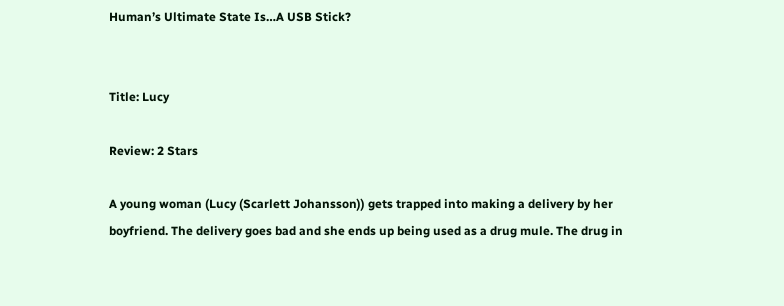Human’s Ultimate State Is…A USB Stick?


Title: Lucy

Review: 2 Stars

A young woman (Lucy (Scarlett Johansson)) gets trapped into making a delivery by her boyfriend. The delivery goes bad and she ends up being used as a drug mule. The drug in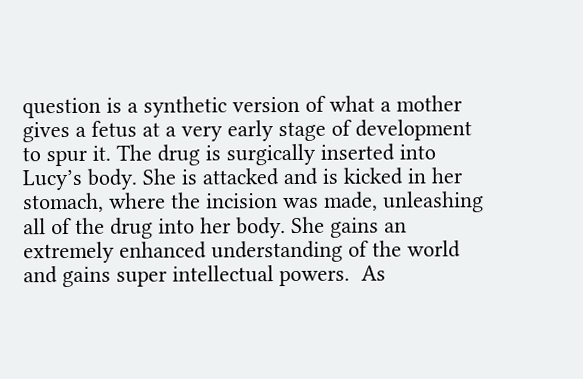question is a synthetic version of what a mother gives a fetus at a very early stage of development to spur it. The drug is surgically inserted into Lucy’s body. She is attacked and is kicked in her stomach, where the incision was made, unleashing all of the drug into her body. She gains an extremely enhanced understanding of the world and gains super intellectual powers.  As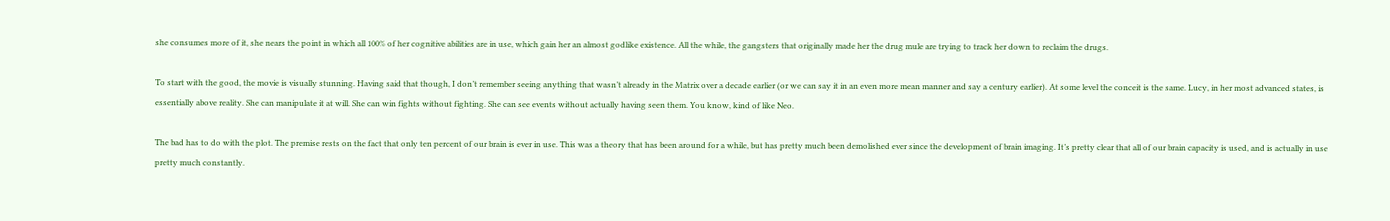she consumes more of it, she nears the point in which all 100% of her cognitive abilities are in use, which gain her an almost godlike existence. All the while, the gangsters that originally made her the drug mule are trying to track her down to reclaim the drugs.

To start with the good, the movie is visually stunning. Having said that though, I don’t remember seeing anything that wasn’t already in the Matrix over a decade earlier (or we can say it in an even more mean manner and say a century earlier). At some level the conceit is the same. Lucy, in her most advanced states, is essentially above reality. She can manipulate it at will. She can win fights without fighting. She can see events without actually having seen them. You know, kind of like Neo.

The bad has to do with the plot. The premise rests on the fact that only ten percent of our brain is ever in use. This was a theory that has been around for a while, but has pretty much been demolished ever since the development of brain imaging. It’s pretty clear that all of our brain capacity is used, and is actually in use pretty much constantly.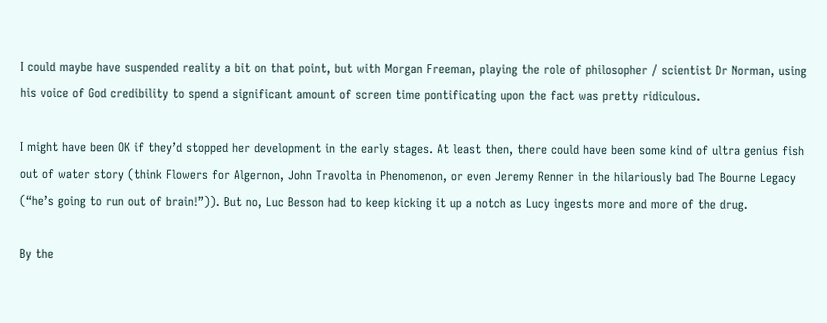I could maybe have suspended reality a bit on that point, but with Morgan Freeman, playing the role of philosopher / scientist Dr Norman, using his voice of God credibility to spend a significant amount of screen time pontificating upon the fact was pretty ridiculous.

I might have been OK if they’d stopped her development in the early stages. At least then, there could have been some kind of ultra genius fish out of water story (think Flowers for Algernon, John Travolta in Phenomenon, or even Jeremy Renner in the hilariously bad The Bourne Legacy (“he’s going to run out of brain!”)). But no, Luc Besson had to keep kicking it up a notch as Lucy ingests more and more of the drug.

By the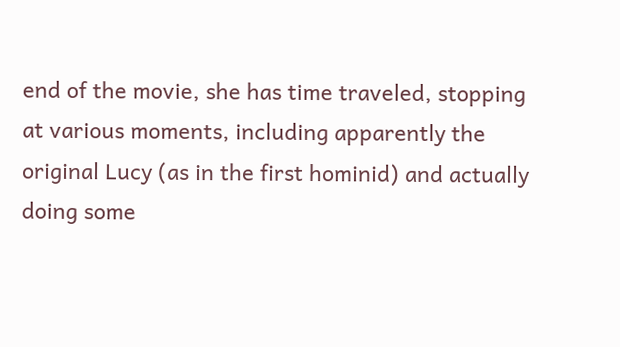end of the movie, she has time traveled, stopping at various moments, including apparently the original Lucy (as in the first hominid) and actually doing some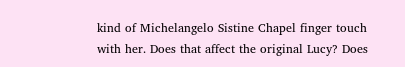kind of Michelangelo Sistine Chapel finger touch with her. Does that affect the original Lucy? Does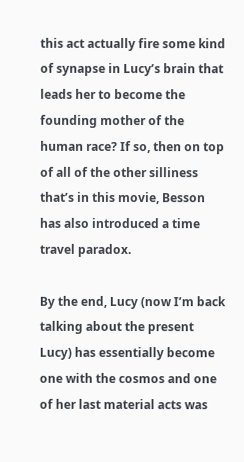this act actually fire some kind of synapse in Lucy’s brain that leads her to become the founding mother of the human race? If so, then on top of all of the other silliness that’s in this movie, Besson has also introduced a time travel paradox.

By the end, Lucy (now I’m back talking about the present Lucy) has essentially become one with the cosmos and one of her last material acts was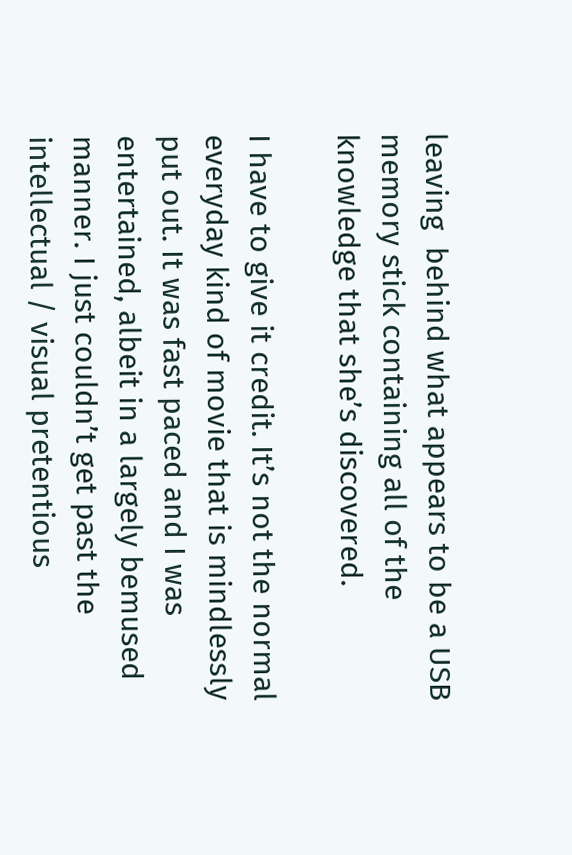leaving  behind what appears to be a USB memory stick containing all of the knowledge that she’s discovered.

I have to give it credit. It’s not the normal everyday kind of movie that is mindlessly put out. It was fast paced and I was entertained, albeit in a largely bemused manner. I just couldn’t get past the intellectual / visual pretentious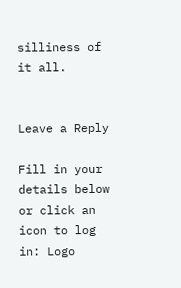silliness of it all.


Leave a Reply

Fill in your details below or click an icon to log in: Logo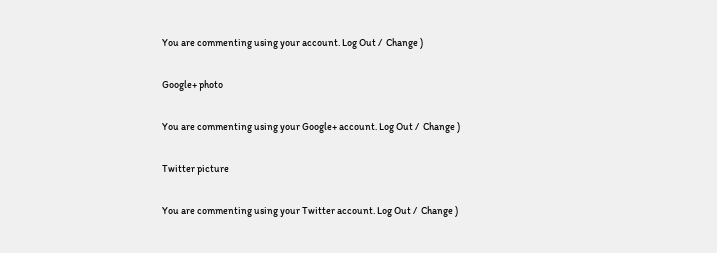You are commenting using your account. Log Out /  Change )

Google+ photo

You are commenting using your Google+ account. Log Out /  Change )

Twitter picture

You are commenting using your Twitter account. Log Out /  Change )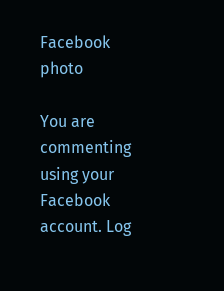Facebook photo

You are commenting using your Facebook account. Log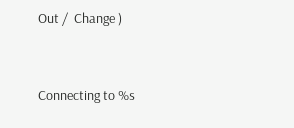Out /  Change )


Connecting to %s